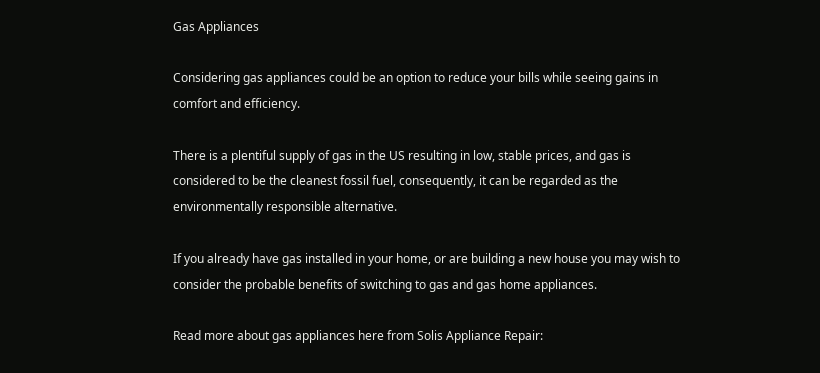Gas Appliances

Considering gas appliances could be an option to reduce your bills while seeing gains in comfort and efficiency.

There is a plentiful supply of gas in the US resulting in low, stable prices, and gas is considered to be the cleanest fossil fuel, consequently, it can be regarded as the environmentally responsible alternative.

If you already have gas installed in your home, or are building a new house you may wish to consider the probable benefits of switching to gas and gas home appliances.

Read more about gas appliances here from Solis Appliance Repair: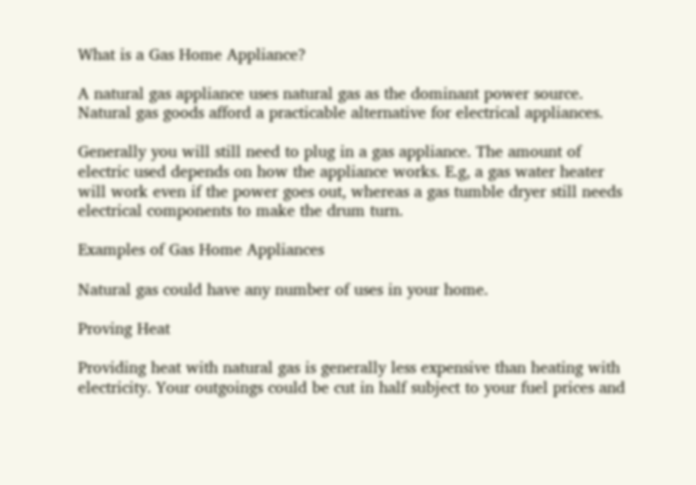What is a Gas Home Appliance?

A natural gas appliance uses natural gas as the dominant power source. Natural gas goods afford a practicable alternative for electrical appliances.

Generally you will still need to plug in a gas appliance. The amount of electric used depends on how the appliance works. E.g, a gas water heater will work even if the power goes out, whereas a gas tumble dryer still needs electrical components to make the drum turn.

Examples of Gas Home Appliances

Natural gas could have any number of uses in your home.

Proving Heat

Providing heat with natural gas is generally less expensive than heating with electricity. Your outgoings could be cut in half subject to your fuel prices and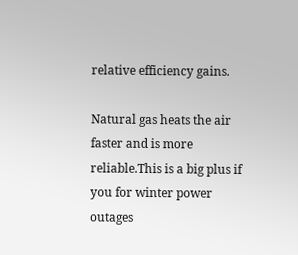relative efficiency gains.

Natural gas heats the air faster and is more reliable.This is a big plus if you for winter power outages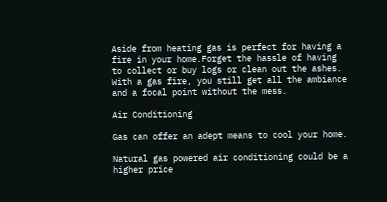Aside from heating gas is perfect for having a fire in your home.Forget the hassle of having to collect or buy logs or clean out the ashes. With a gas fire, you still get all the ambiance and a focal point without the mess.

Air Conditioning

Gas can offer an adept means to cool your home.

Natural gas powered air conditioning could be a higher price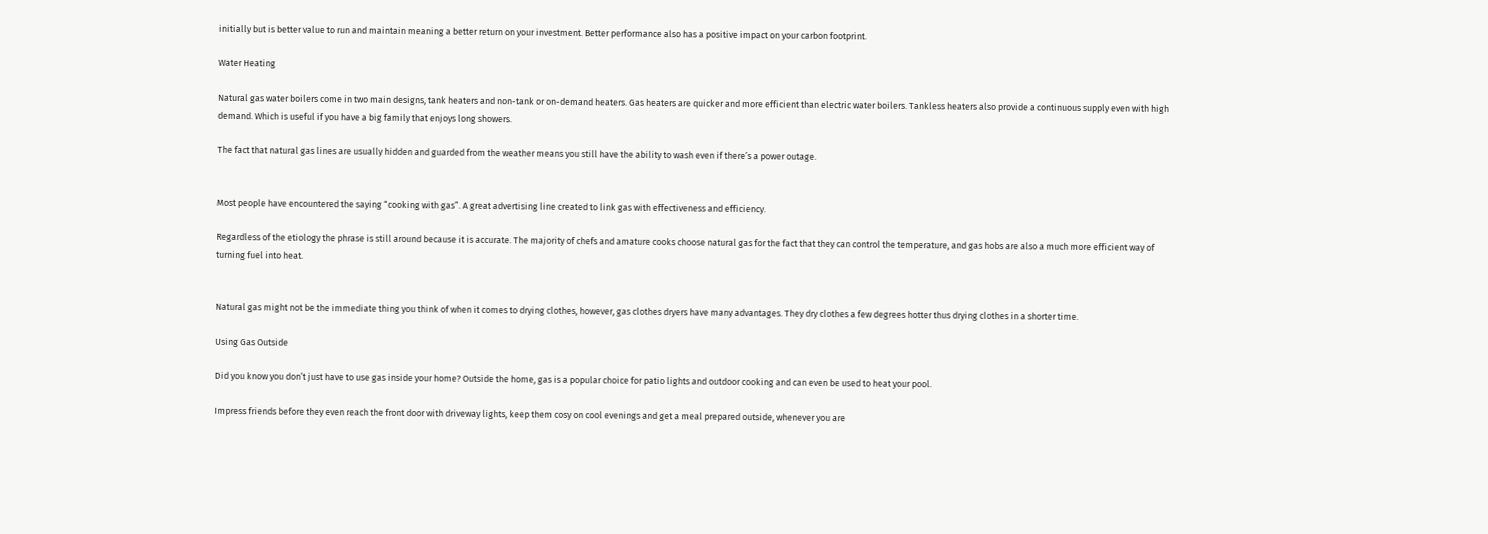initially but is better value to run and maintain meaning a better return on your investment. Better performance also has a positive impact on your carbon footprint.

Water Heating

Natural gas water boilers come in two main designs, tank heaters and non-tank or on-demand heaters. Gas heaters are quicker and more efficient than electric water boilers. Tankless heaters also provide a continuous supply even with high demand. Which is useful if you have a big family that enjoys long showers.

The fact that natural gas lines are usually hidden and guarded from the weather means you still have the ability to wash even if there’s a power outage.


Most people have encountered the saying “cooking with gas”. A great advertising line created to link gas with effectiveness and efficiency.

Regardless of the etiology the phrase is still around because it is accurate. The majority of chefs and amature cooks choose natural gas for the fact that they can control the temperature, and gas hobs are also a much more efficient way of turning fuel into heat.


Natural gas might not be the immediate thing you think of when it comes to drying clothes, however, gas clothes dryers have many advantages. They dry clothes a few degrees hotter thus drying clothes in a shorter time.

Using Gas Outside

Did you know you don’t just have to use gas inside your home? Outside the home, gas is a popular choice for patio lights and outdoor cooking and can even be used to heat your pool.

Impress friends before they even reach the front door with driveway lights, keep them cosy on cool evenings and get a meal prepared outside, whenever you are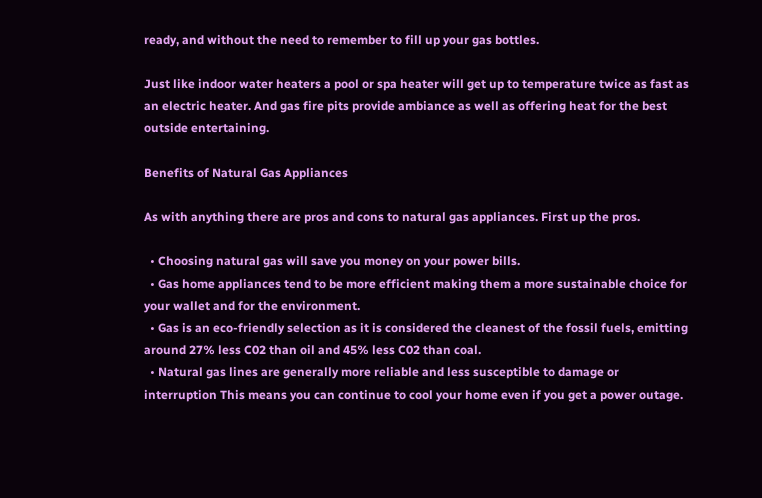ready, and without the need to remember to fill up your gas bottles.

Just like indoor water heaters a pool or spa heater will get up to temperature twice as fast as an electric heater. And gas fire pits provide ambiance as well as offering heat for the best outside entertaining.

Benefits of Natural Gas Appliances

As with anything there are pros and cons to natural gas appliances. First up the pros.

  • Choosing natural gas will save you money on your power bills.
  • Gas home appliances tend to be more efficient making them a more sustainable choice for your wallet and for the environment.
  • Gas is an eco-friendly selection as it is considered the cleanest of the fossil fuels, emitting around 27% less C02 than oil and 45% less C02 than coal.
  • Natural gas lines are generally more reliable and less susceptible to damage or interruption This means you can continue to cool your home even if you get a power outage.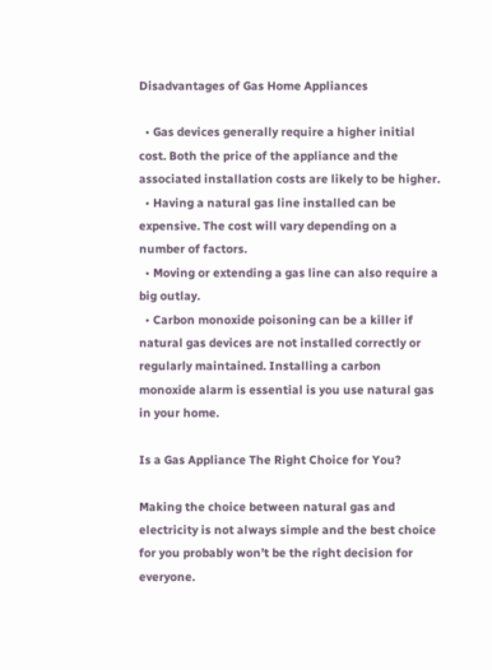Disadvantages of Gas Home Appliances

  • Gas devices generally require a higher initial cost. Both the price of the appliance and the associated installation costs are likely to be higher.
  • Having a natural gas line installed can be expensive. The cost will vary depending on a number of factors.
  • Moving or extending a gas line can also require a big outlay.
  • Carbon monoxide poisoning can be a killer if natural gas devices are not installed correctly or regularly maintained. Installing a carbon monoxide alarm is essential is you use natural gas in your home.

Is a Gas Appliance The Right Choice for You?

Making the choice between natural gas and electricity is not always simple and the best choice for you probably won’t be the right decision for everyone.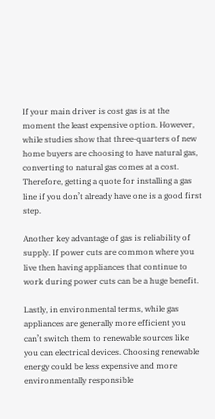If your main driver is cost gas is at the moment the least expensive option. However, while studies show that three-quarters of new home buyers are choosing to have natural gas, converting to natural gas comes at a cost. Therefore, getting a quote for installing a gas line if you don’t already have one is a good first step.

Another key advantage of gas is reliability of supply. If power cuts are common where you live then having appliances that continue to work during power cuts can be a huge benefit.

Lastly, in environmental terms, while gas appliances are generally more efficient you can’t switch them to renewable sources like you can electrical devices. Choosing renewable energy could be less expensive and more environmentally responsible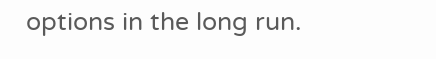options in the long run.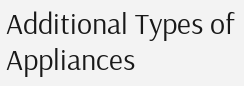Additional Types of Appliances